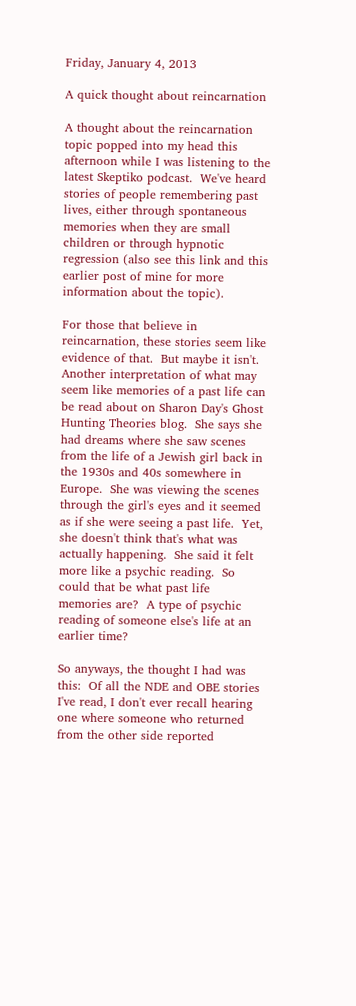Friday, January 4, 2013

A quick thought about reincarnation

A thought about the reincarnation topic popped into my head this afternoon while I was listening to the latest Skeptiko podcast.  We've heard stories of people remembering past lives, either through spontaneous memories when they are small children or through hypnotic regression (also see this link and this earlier post of mine for more information about the topic).

For those that believe in reincarnation, these stories seem like evidence of that.  But maybe it isn't.  Another interpretation of what may seem like memories of a past life can be read about on Sharon Day's Ghost Hunting Theories blog.  She says she had dreams where she saw scenes from the life of a Jewish girl back in the 1930s and 40s somewhere in Europe.  She was viewing the scenes through the girl's eyes and it seemed as if she were seeing a past life.  Yet, she doesn't think that's what was actually happening.  She said it felt more like a psychic reading.  So could that be what past life memories are?  A type of psychic reading of someone else's life at an earlier time?

So anyways, the thought I had was this:  Of all the NDE and OBE stories I've read, I don't ever recall hearing one where someone who returned from the other side reported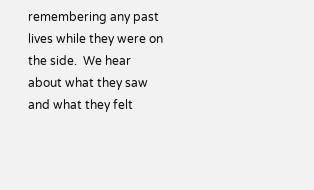remembering any past lives while they were on the side.  We hear about what they saw and what they felt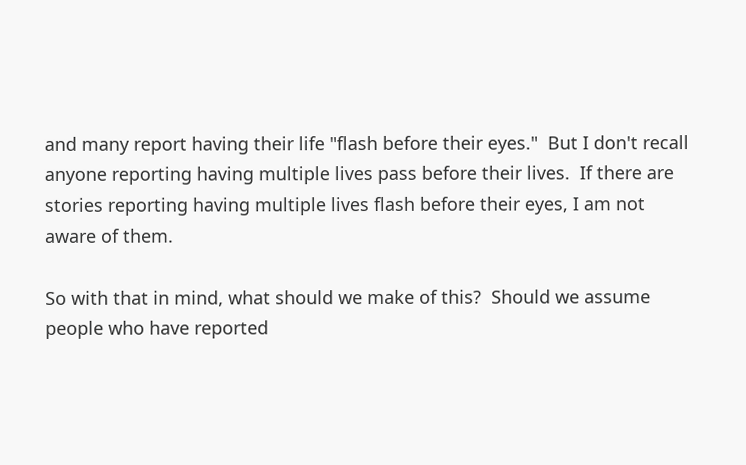and many report having their life "flash before their eyes."  But I don't recall anyone reporting having multiple lives pass before their lives.  If there are stories reporting having multiple lives flash before their eyes, I am not aware of them.

So with that in mind, what should we make of this?  Should we assume people who have reported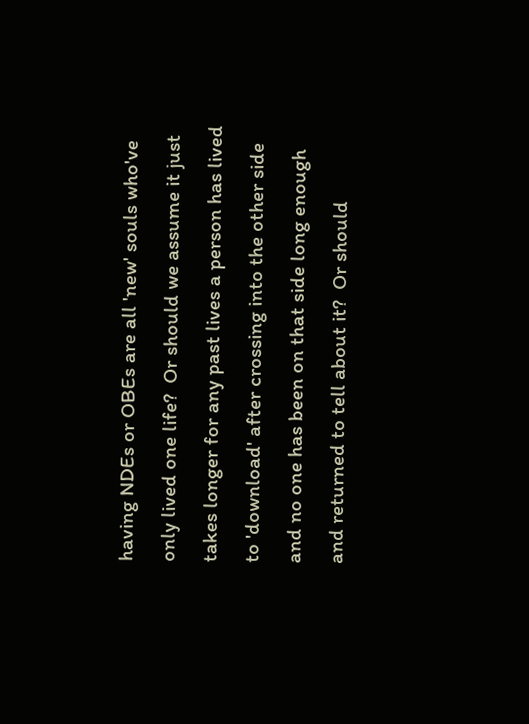having NDEs or OBEs are all 'new' souls who've only lived one life?  Or should we assume it just takes longer for any past lives a person has lived to 'download' after crossing into the other side and no one has been on that side long enough and returned to tell about it?  Or should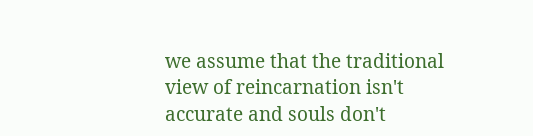we assume that the traditional view of reincarnation isn't accurate and souls don't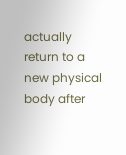actually return to a new physical body after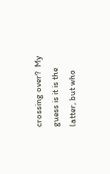crossing over?  My guess is it is the latter, but who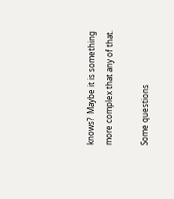knows?  Maybe it is something more complex that any of that.

Some questions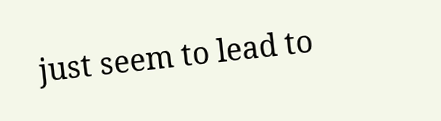just seem to lead to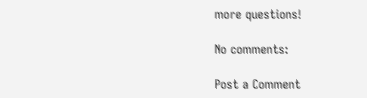more questions!

No comments:

Post a Comment